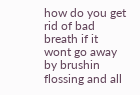how do you get rid of bad breath if it wont go away by brushin flossing and all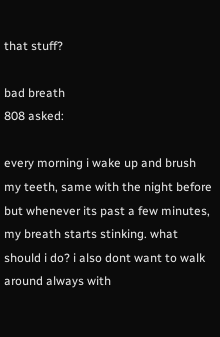that stuff?

bad breath
808 asked:

every morning i wake up and brush my teeth, same with the night before but whenever its past a few minutes, my breath starts stinking. what should i do? i also dont want to walk around always with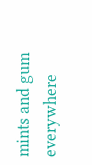mints and gum everywhere